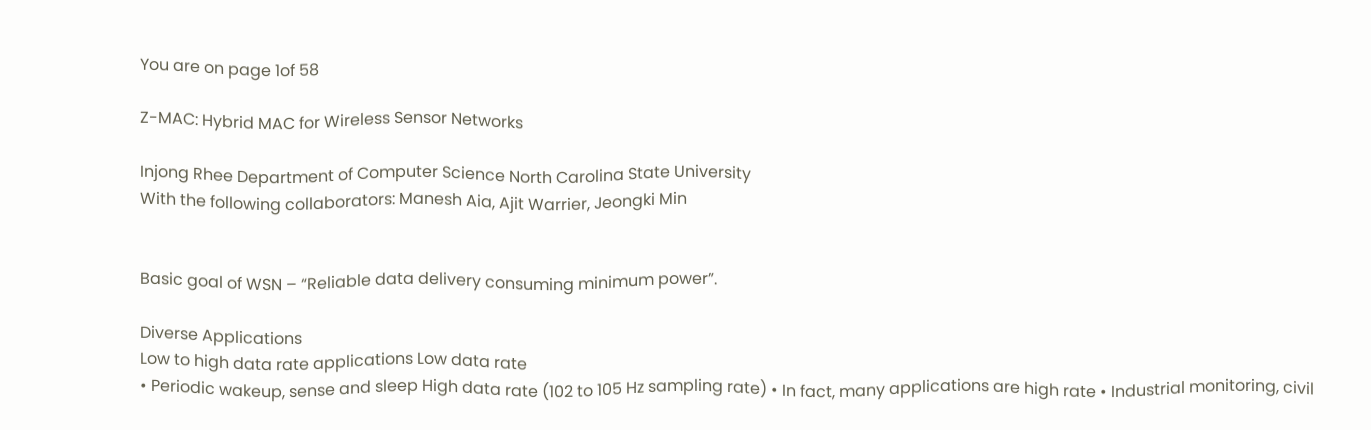You are on page 1of 58

Z-MAC: Hybrid MAC for Wireless Sensor Networks

Injong Rhee Department of Computer Science North Carolina State University
With the following collaborators: Manesh Aia, Ajit Warrier, Jeongki Min


Basic goal of WSN – “Reliable data delivery consuming minimum power”.

Diverse Applications
Low to high data rate applications Low data rate
• Periodic wakeup, sense and sleep High data rate (102 to 105 Hz sampling rate) • In fact, many applications are high rate • Industrial monitoring, civil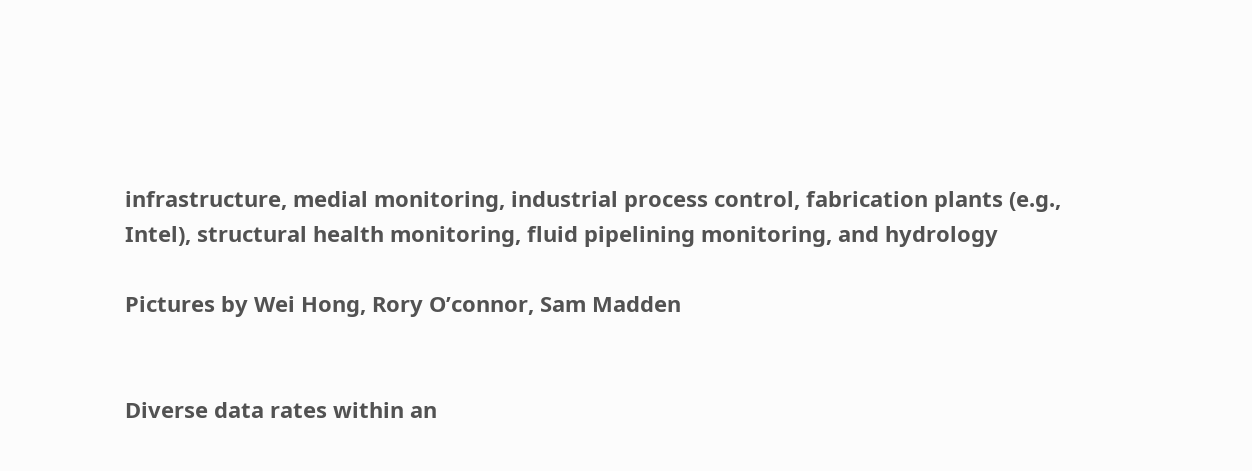infrastructure, medial monitoring, industrial process control, fabrication plants (e.g.,
Intel), structural health monitoring, fluid pipelining monitoring, and hydrology

Pictures by Wei Hong, Rory O’connor, Sam Madden


Diverse data rates within an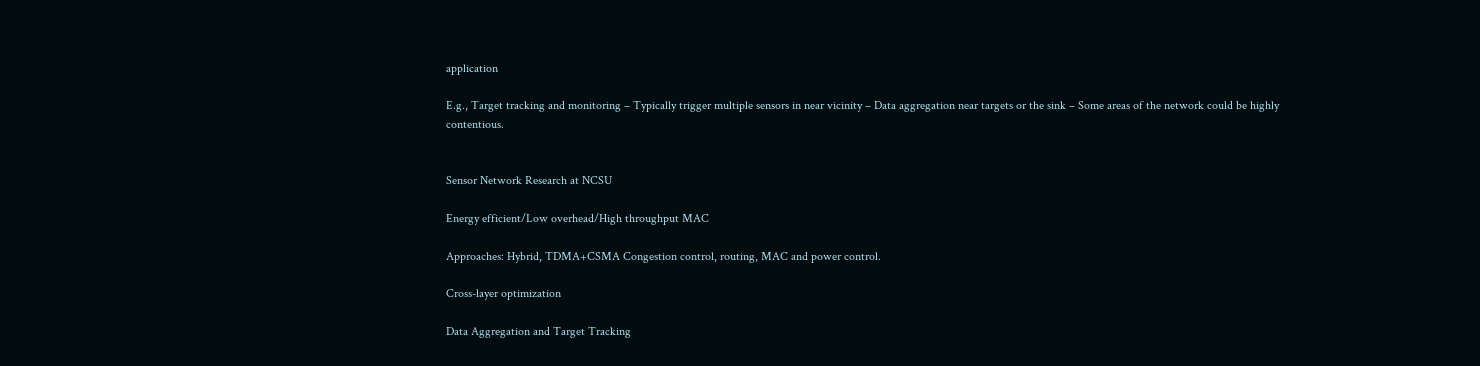application

E.g., Target tracking and monitoring – Typically trigger multiple sensors in near vicinity – Data aggregation near targets or the sink – Some areas of the network could be highly contentious.


Sensor Network Research at NCSU

Energy efficient/Low overhead/High throughput MAC

Approaches: Hybrid, TDMA+CSMA Congestion control, routing, MAC and power control.

Cross-layer optimization

Data Aggregation and Target Tracking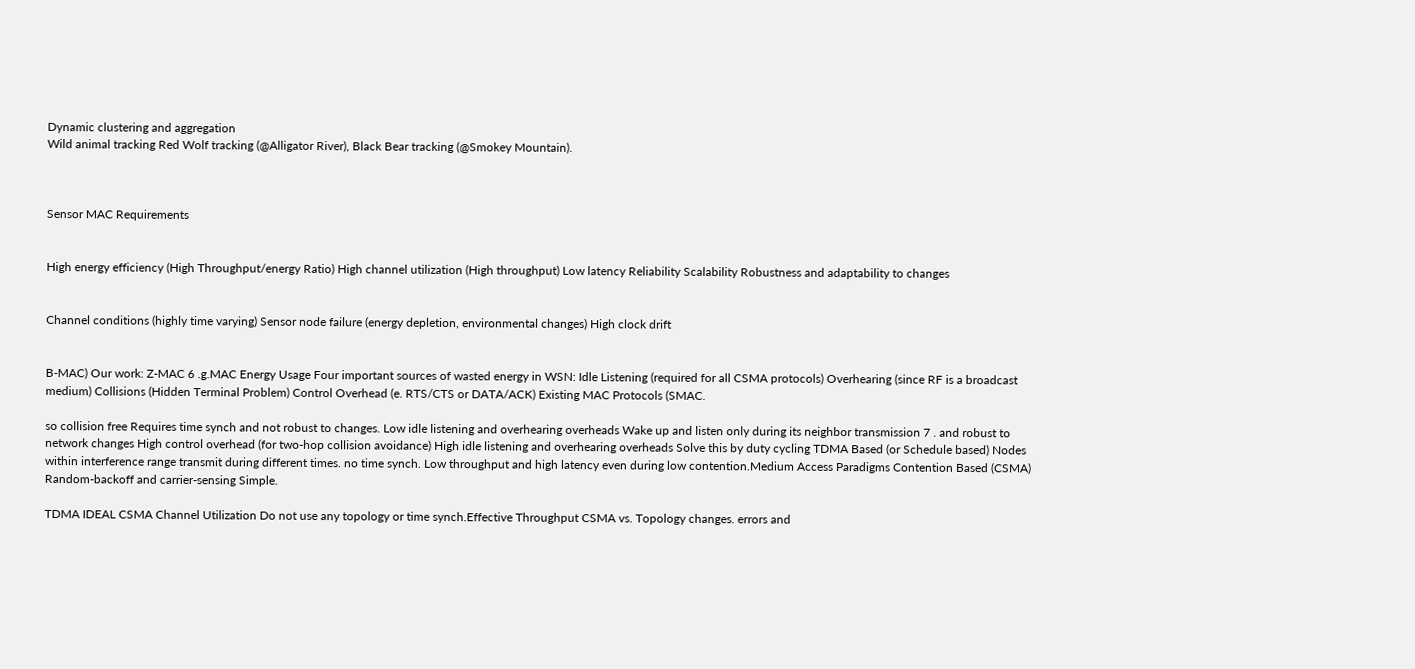Dynamic clustering and aggregation
Wild animal tracking Red Wolf tracking (@Alligator River), Black Bear tracking (@Smokey Mountain).



Sensor MAC Requirements


High energy efficiency (High Throughput/energy Ratio) High channel utilization (High throughput) Low latency Reliability Scalability Robustness and adaptability to changes


Channel conditions (highly time varying) Sensor node failure (energy depletion, environmental changes) High clock drift


B-MAC) Our work: Z-MAC 6 .g.MAC Energy Usage Four important sources of wasted energy in WSN: Idle Listening (required for all CSMA protocols) Overhearing (since RF is a broadcast medium) Collisions (Hidden Terminal Problem) Control Overhead (e. RTS/CTS or DATA/ACK) Existing MAC Protocols (SMAC.

so collision free Requires time synch and not robust to changes. Low idle listening and overhearing overheads Wake up and listen only during its neighbor transmission 7 . and robust to network changes High control overhead (for two-hop collision avoidance) High idle listening and overhearing overheads Solve this by duty cycling TDMA Based (or Schedule based) Nodes within interference range transmit during different times. no time synch. Low throughput and high latency even during low contention.Medium Access Paradigms Contention Based (CSMA) Random-backoff and carrier-sensing Simple.

TDMA IDEAL CSMA Channel Utilization Do not use any topology or time synch.Effective Throughput CSMA vs. Topology changes. errors and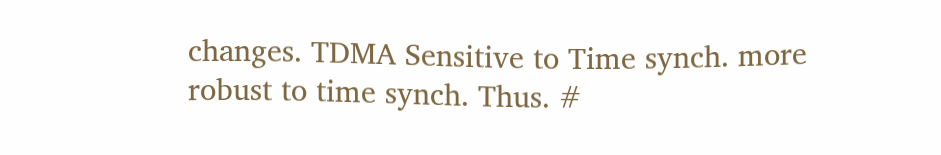changes. TDMA Sensitive to Time synch. more robust to time synch. Thus. #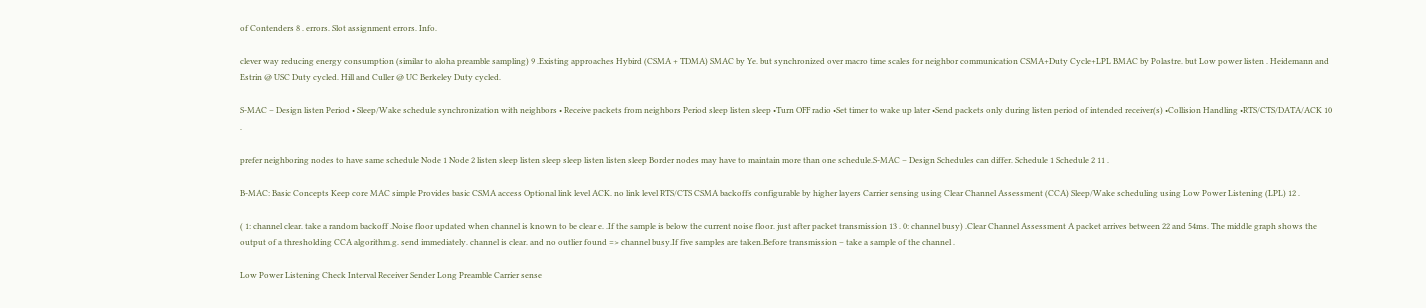of Contenders 8 . errors. Slot assignment errors. Info.

clever way reducing energy consumption (similar to aloha preamble sampling) 9 .Existing approaches Hybird (CSMA + TDMA) SMAC by Ye. but synchronized over macro time scales for neighbor communication CSMA+Duty Cycle+LPL BMAC by Polastre. but Low power listen . Heidemann and Estrin @ USC Duty cycled. Hill and Culler @ UC Berkeley Duty cycled.

S-MAC – Design listen Period • Sleep/Wake schedule synchronization with neighbors • Receive packets from neighbors Period sleep listen sleep •Turn OFF radio •Set timer to wake up later •Send packets only during listen period of intended receiver(s) •Collision Handling •RTS/CTS/DATA/ACK 10 .

prefer neighboring nodes to have same schedule Node 1 Node 2 listen sleep listen sleep sleep listen listen sleep Border nodes may have to maintain more than one schedule.S-MAC – Design Schedules can differ. Schedule 1 Schedule 2 11 .

B-MAC: Basic Concepts Keep core MAC simple Provides basic CSMA access Optional link level ACK. no link level RTS/CTS CSMA backoffs configurable by higher layers Carrier sensing using Clear Channel Assessment (CCA) Sleep/Wake scheduling using Low Power Listening (LPL) 12 .

( 1: channel clear. take a random backoff .Noise floor updated when channel is known to be clear e. .If the sample is below the current noise floor. just after packet transmission 13 . 0: channel busy) .Clear Channel Assessment A packet arrives between 22 and 54ms. The middle graph shows the output of a thresholding CCA algorithm.g. send immediately. channel is clear. and no outlier found => channel busy.If five samples are taken.Before transmission – take a sample of the channel .

Low Power Listening Check Interval Receiver Sender Long Preamble Carrier sense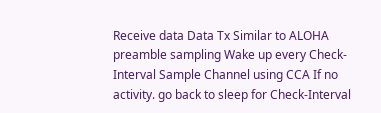Receive data Data Tx Similar to ALOHA preamble sampling Wake up every Check-Interval Sample Channel using CCA If no activity. go back to sleep for Check-Interval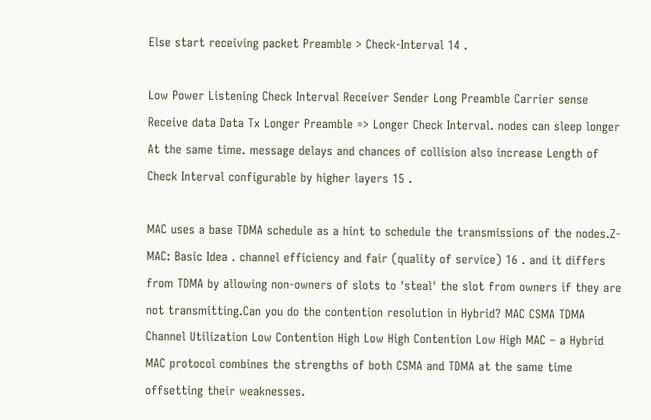Else start receiving packet Preamble > Check-Interval 14 .

Low Power Listening Check Interval Receiver Sender Long Preamble Carrier sense Receive data Data Tx Longer Preamble => Longer Check Interval. nodes can sleep longer At the same time. message delays and chances of collision also increase Length of Check Interval configurable by higher layers 15 .

MAC uses a base TDMA schedule as a hint to schedule the transmissions of the nodes.Z-MAC: Basic Idea . channel efficiency and fair (quality of service) 16 . and it differs from TDMA by allowing non-owners of slots to 'steal' the slot from owners if they are not transmitting.Can you do the contention resolution in Hybrid? MAC CSMA TDMA Channel Utilization Low Contention High Low High Contention Low High MAC – a Hybrid MAC protocol combines the strengths of both CSMA and TDMA at the same time offsetting their weaknesses.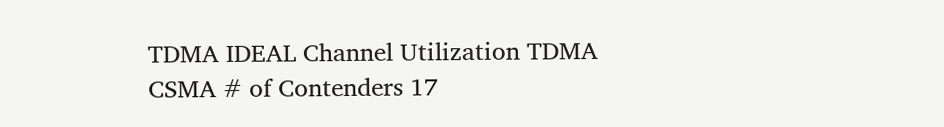TDMA IDEAL Channel Utilization TDMA CSMA # of Contenders 17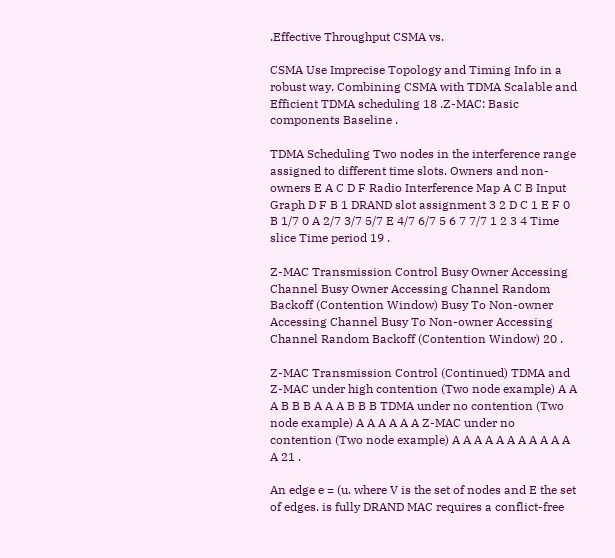.Effective Throughput CSMA vs.

CSMA Use Imprecise Topology and Timing Info in a robust way. Combining CSMA with TDMA Scalable and Efficient TDMA scheduling 18 .Z-MAC: Basic components Baseline .

TDMA Scheduling Two nodes in the interference range assigned to different time slots. Owners and non-owners E A C D F Radio Interference Map A C B Input Graph D F B 1 DRAND slot assignment 3 2 D C 1 E F 0 B 1/7 0 A 2/7 3/7 5/7 E 4/7 6/7 5 6 7 7/7 1 2 3 4 Time slice Time period 19 .

Z-MAC Transmission Control Busy Owner Accessing Channel Busy Owner Accessing Channel Random Backoff (Contention Window) Busy To Non-owner Accessing Channel Busy To Non-owner Accessing Channel Random Backoff (Contention Window) 20 .

Z-MAC Transmission Control (Continued) TDMA and Z-MAC under high contention (Two node example) A A A B B B A A A B B B TDMA under no contention (Two node example) A A A A A A Z-MAC under no contention (Two node example) A A A A A A A A A A A A 21 .

An edge e = (u. where V is the set of nodes and E the set of edges. is fully DRAND MAC requires a conflict-free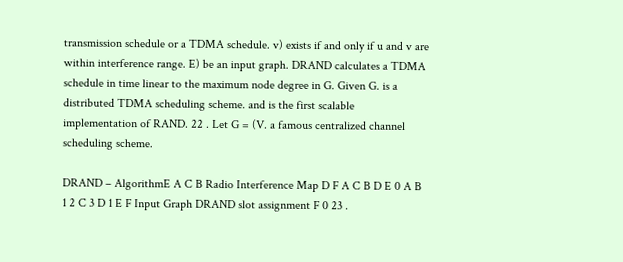transmission schedule or a TDMA schedule. v) exists if and only if u and v are within interference range. E) be an input graph. DRAND calculates a TDMA schedule in time linear to the maximum node degree in G. Given G. is a distributed TDMA scheduling scheme. and is the first scalable implementation of RAND. 22 . Let G = (V. a famous centralized channel scheduling scheme.

DRAND – AlgorithmE A C B Radio Interference Map D F A C B D E 0 A B 1 2 C 3 D 1 E F Input Graph DRAND slot assignment F 0 23 .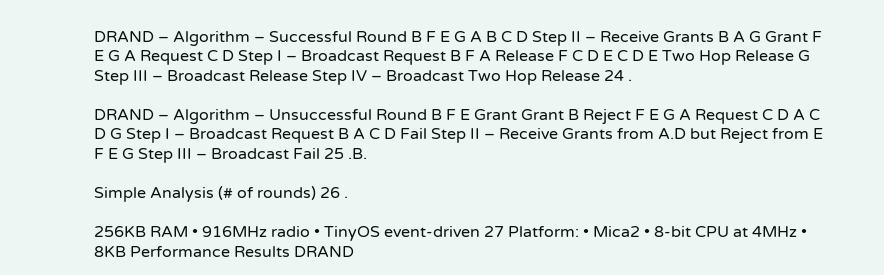DRAND – Algorithm – Successful Round B F E G A B C D Step II – Receive Grants B A G Grant F E G A Request C D Step I – Broadcast Request B F A Release F C D E C D E Two Hop Release G Step III – Broadcast Release Step IV – Broadcast Two Hop Release 24 .

DRAND – Algorithm – Unsuccessful Round B F E Grant Grant B Reject F E G A Request C D A C D G Step I – Broadcast Request B A C D Fail Step II – Receive Grants from A.D but Reject from E F E G Step III – Broadcast Fail 25 .B.

Simple Analysis (# of rounds) 26 .

256KB RAM • 916MHz radio • TinyOS event-driven 27 Platform: • Mica2 • 8-bit CPU at 4MHz • 8KB Performance Results DRAND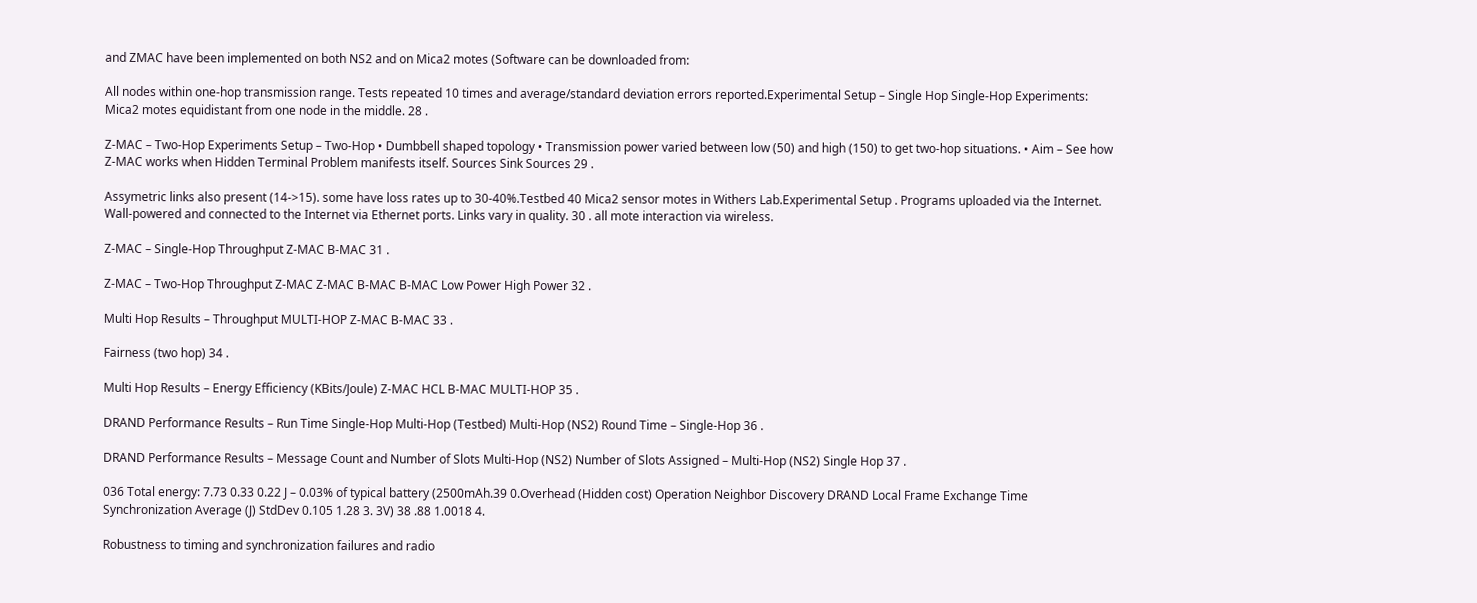and ZMAC have been implemented on both NS2 and on Mica2 motes (Software can be downloaded from:

All nodes within one-hop transmission range. Tests repeated 10 times and average/standard deviation errors reported.Experimental Setup – Single Hop Single-Hop Experiments: Mica2 motes equidistant from one node in the middle. 28 .

Z-MAC – Two-Hop Experiments Setup – Two-Hop • Dumbbell shaped topology • Transmission power varied between low (50) and high (150) to get two-hop situations. • Aim – See how Z-MAC works when Hidden Terminal Problem manifests itself. Sources Sink Sources 29 .

Assymetric links also present (14->15). some have loss rates up to 30-40%.Testbed 40 Mica2 sensor motes in Withers Lab.Experimental Setup . Programs uploaded via the Internet. Wall-powered and connected to the Internet via Ethernet ports. Links vary in quality. 30 . all mote interaction via wireless.

Z-MAC – Single-Hop Throughput Z-MAC B-MAC 31 .

Z-MAC – Two-Hop Throughput Z-MAC Z-MAC B-MAC B-MAC Low Power High Power 32 .

Multi Hop Results – Throughput MULTI-HOP Z-MAC B-MAC 33 .

Fairness (two hop) 34 .

Multi Hop Results – Energy Efficiency (KBits/Joule) Z-MAC HCL B-MAC MULTI-HOP 35 .

DRAND Performance Results – Run Time Single-Hop Multi-Hop (Testbed) Multi-Hop (NS2) Round Time – Single-Hop 36 .

DRAND Performance Results – Message Count and Number of Slots Multi-Hop (NS2) Number of Slots Assigned – Multi-Hop (NS2) Single Hop 37 .

036 Total energy: 7.73 0.33 0.22 J – 0.03% of typical battery (2500mAh.39 0.Overhead (Hidden cost) Operation Neighbor Discovery DRAND Local Frame Exchange Time Synchronization Average (J) StdDev 0.105 1.28 3. 3V) 38 .88 1.0018 4.

Robustness to timing and synchronization failures and radio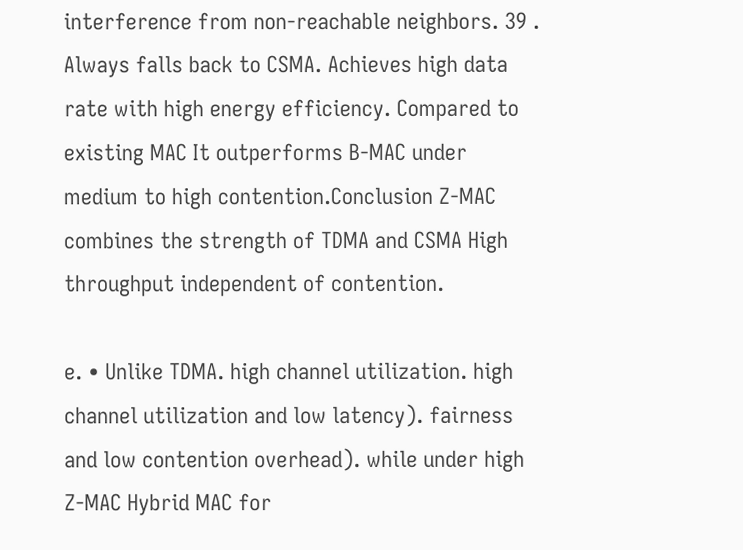interference from non-reachable neighbors. 39 . Always falls back to CSMA. Achieves high data rate with high energy efficiency. Compared to existing MAC It outperforms B-MAC under medium to high contention.Conclusion Z-MAC combines the strength of TDMA and CSMA High throughput independent of contention.

e. • Unlike TDMA. high channel utilization. high channel utilization and low latency). fairness and low contention overhead). while under high Z-MAC Hybrid MAC for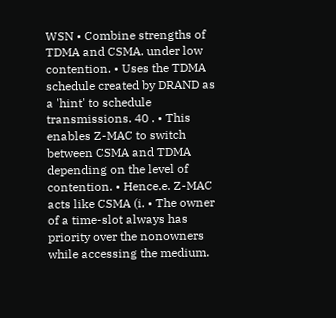WSN • Combine strengths of TDMA and CSMA. under low contention. • Uses the TDMA schedule created by DRAND as a 'hint' to schedule transmissions. 40 . • This enables Z-MAC to switch between CSMA and TDMA depending on the level of contention. • Hence.e. Z-MAC acts like CSMA (i. • The owner of a time-slot always has priority over the nonowners while accessing the medium.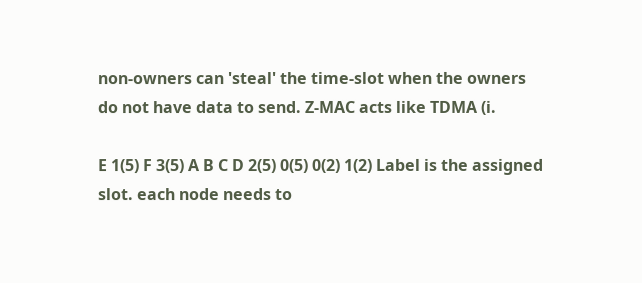non-owners can 'steal' the time-slot when the owners do not have data to send. Z-MAC acts like TDMA (i.

E 1(5) F 3(5) A B C D 2(5) 0(5) 0(2) 1(2) Label is the assigned slot. each node needs to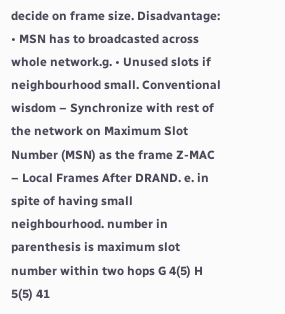decide on frame size. Disadvantage: • MSN has to broadcasted across whole network.g. • Unused slots if neighbourhood small. Conventional wisdom – Synchronize with rest of the network on Maximum Slot Number (MSN) as the frame Z-MAC – Local Frames After DRAND. e. in spite of having small neighbourhood. number in parenthesis is maximum slot number within two hops G 4(5) H 5(5) 41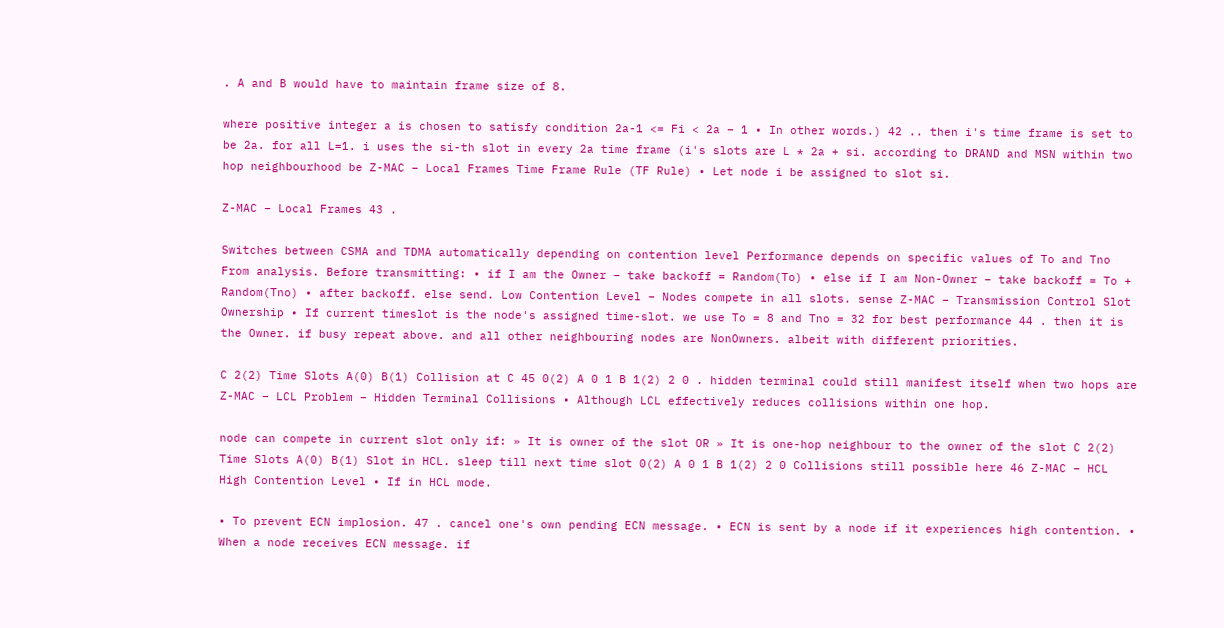. A and B would have to maintain frame size of 8.

where positive integer a is chosen to satisfy condition 2a-1 <= Fi < 2a – 1 • In other words.) 42 .. then i's time frame is set to be 2a. for all L=1. i uses the si-th slot in every 2a time frame (i's slots are L * 2a + si. according to DRAND and MSN within two hop neighbourhood be Z-MAC – Local Frames Time Frame Rule (TF Rule) • Let node i be assigned to slot si.

Z-MAC – Local Frames 43 .

Switches between CSMA and TDMA automatically depending on contention level Performance depends on specific values of To and Tno From analysis. Before transmitting: • if I am the Owner – take backoff = Random(To) • else if I am Non-Owner – take backoff = To + Random(Tno) • after backoff. else send. Low Contention Level – Nodes compete in all slots. sense Z-MAC – Transmission Control Slot Ownership • If current timeslot is the node's assigned time-slot. we use To = 8 and Tno = 32 for best performance 44 . then it is the Owner. if busy repeat above. and all other neighbouring nodes are NonOwners. albeit with different priorities.

C 2(2) Time Slots A(0) B(1) Collision at C 45 0(2) A 0 1 B 1(2) 2 0 . hidden terminal could still manifest itself when two hops are Z-MAC – LCL Problem – Hidden Terminal Collisions • Although LCL effectively reduces collisions within one hop.

node can compete in current slot only if: » It is owner of the slot OR » It is one-hop neighbour to the owner of the slot C 2(2) Time Slots A(0) B(1) Slot in HCL. sleep till next time slot 0(2) A 0 1 B 1(2) 2 0 Collisions still possible here 46 Z-MAC – HCL High Contention Level • If in HCL mode.

• To prevent ECN implosion. 47 . cancel one's own pending ECN message. • ECN is sent by a node if it experiences high contention. • When a node receives ECN message. if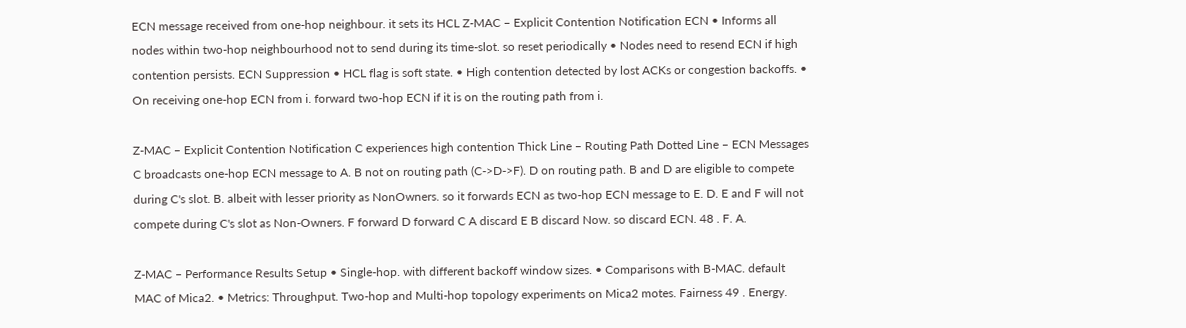ECN message received from one-hop neighbour. it sets its HCL Z-MAC – Explicit Contention Notification ECN • Informs all nodes within two-hop neighbourhood not to send during its time-slot. so reset periodically • Nodes need to resend ECN if high contention persists. ECN Suppression • HCL flag is soft state. • High contention detected by lost ACKs or congestion backoffs. • On receiving one-hop ECN from i. forward two-hop ECN if it is on the routing path from i.

Z-MAC – Explicit Contention Notification C experiences high contention Thick Line – Routing Path Dotted Line – ECN Messages C broadcasts one-hop ECN message to A. B not on routing path (C->D->F). D on routing path. B and D are eligible to compete during C's slot. B. albeit with lesser priority as NonOwners. so it forwards ECN as two-hop ECN message to E. D. E and F will not compete during C's slot as Non-Owners. F forward D forward C A discard E B discard Now. so discard ECN. 48 . F. A.

Z-MAC – Performance Results Setup • Single-hop. with different backoff window sizes. • Comparisons with B-MAC. default MAC of Mica2. • Metrics: Throughput. Two-hop and Multi-hop topology experiments on Mica2 motes. Fairness 49 . Energy.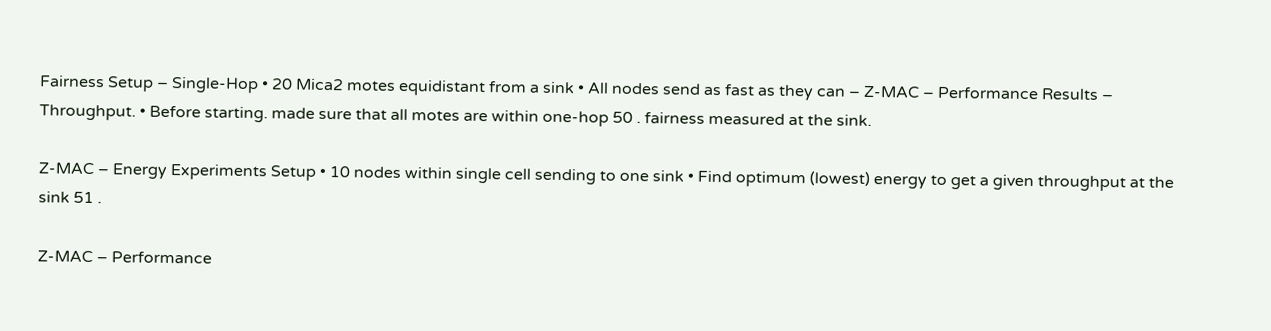Fairness Setup – Single-Hop • 20 Mica2 motes equidistant from a sink • All nodes send as fast as they can – Z-MAC – Performance Results – Throughput. • Before starting. made sure that all motes are within one-hop 50 . fairness measured at the sink.

Z-MAC – Energy Experiments Setup • 10 nodes within single cell sending to one sink • Find optimum (lowest) energy to get a given throughput at the sink 51 .

Z-MAC – Performance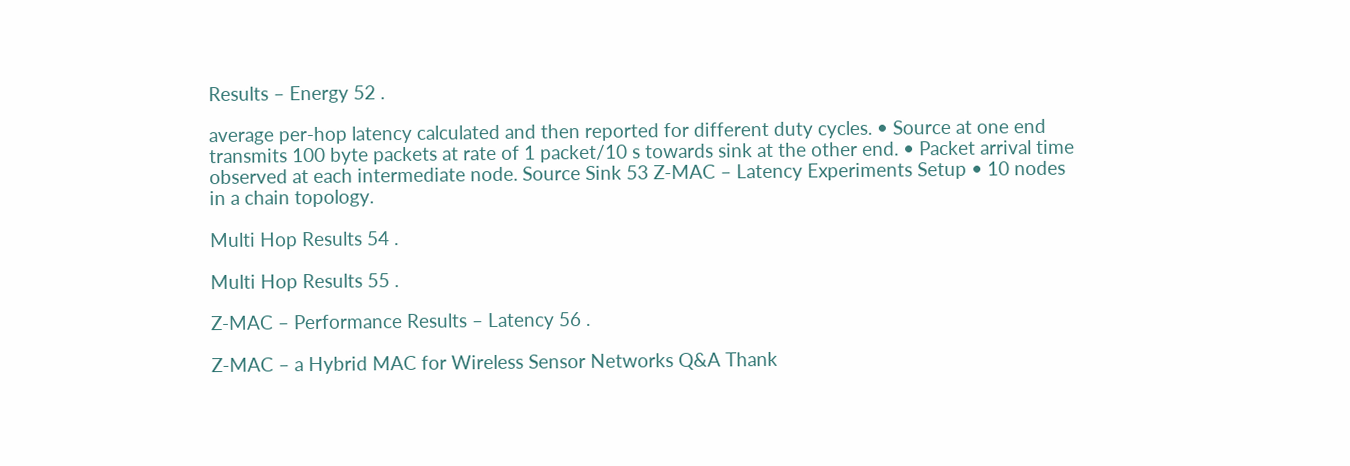Results – Energy 52 .

average per-hop latency calculated and then reported for different duty cycles. • Source at one end transmits 100 byte packets at rate of 1 packet/10 s towards sink at the other end. • Packet arrival time observed at each intermediate node. Source Sink 53 Z-MAC – Latency Experiments Setup • 10 nodes in a chain topology.

Multi Hop Results 54 .

Multi Hop Results 55 .

Z-MAC – Performance Results – Latency 56 .

Z-MAC – a Hybrid MAC for Wireless Sensor Networks Q&A Thank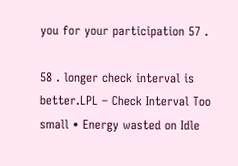you for your participation 57 .

58 . longer check interval is better.LPL – Check Interval Too small • Energy wasted on Idle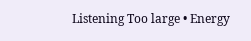Listening Too large • Energy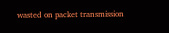wasted on packet transmission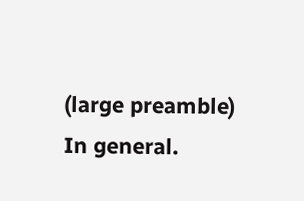(large preamble) In general.